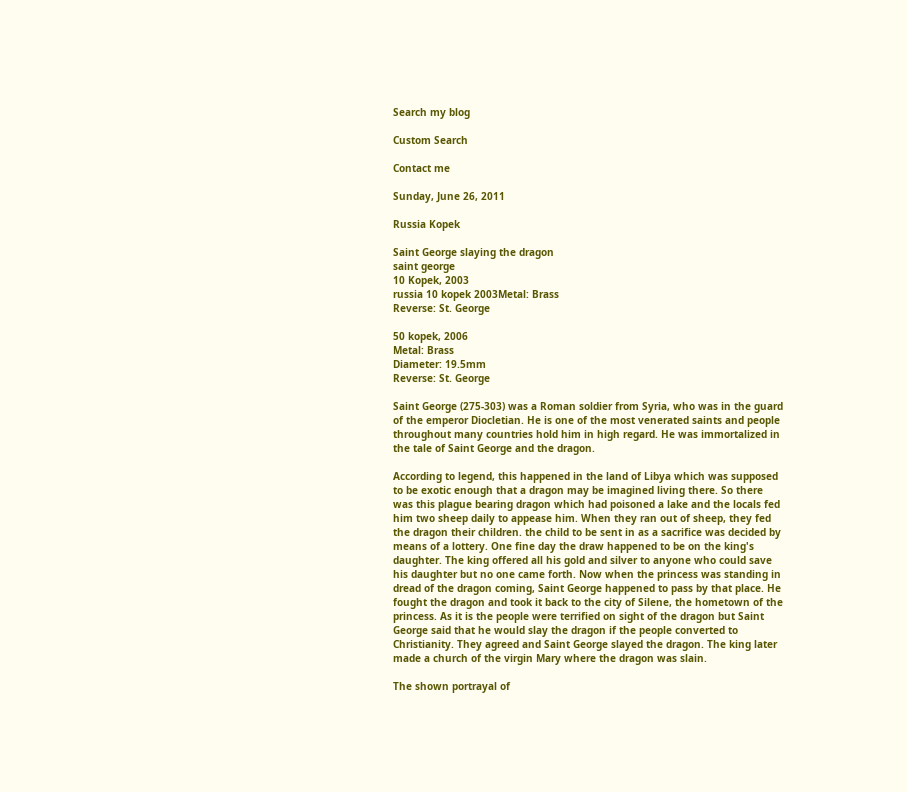Search my blog

Custom Search

Contact me

Sunday, June 26, 2011

Russia Kopek

Saint George slaying the dragon
saint george
10 Kopek, 2003
russia 10 kopek 2003Metal: Brass
Reverse: St. George

50 kopek, 2006
Metal: Brass
Diameter: 19.5mm
Reverse: St. George

Saint George (275-303) was a Roman soldier from Syria, who was in the guard of the emperor Diocletian. He is one of the most venerated saints and people throughout many countries hold him in high regard. He was immortalized in the tale of Saint George and the dragon.

According to legend, this happened in the land of Libya which was supposed to be exotic enough that a dragon may be imagined living there. So there was this plague bearing dragon which had poisoned a lake and the locals fed him two sheep daily to appease him. When they ran out of sheep, they fed the dragon their children. the child to be sent in as a sacrifice was decided by means of a lottery. One fine day the draw happened to be on the king's daughter. The king offered all his gold and silver to anyone who could save his daughter but no one came forth. Now when the princess was standing in dread of the dragon coming, Saint George happened to pass by that place. He fought the dragon and took it back to the city of Silene, the hometown of the princess. As it is the people were terrified on sight of the dragon but Saint George said that he would slay the dragon if the people converted to Christianity. They agreed and Saint George slayed the dragon. The king later made a church of the virgin Mary where the dragon was slain.

The shown portrayal of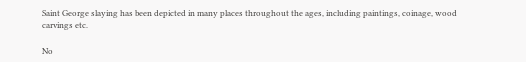Saint George slaying has been depicted in many places throughout the ages, including paintings, coinage, wood carvings etc.

No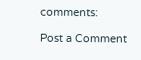comments:

Post a Comment